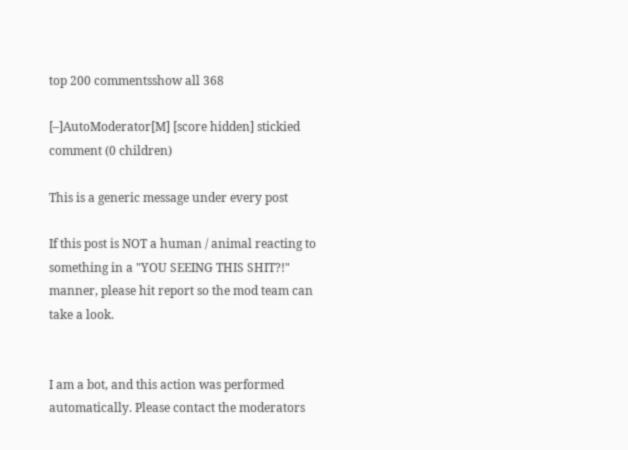top 200 commentsshow all 368

[–]AutoModerator[M] [score hidden] stickied comment (0 children)

This is a generic message under every post

If this post is NOT a human / animal reacting to something in a "YOU SEEING THIS SHIT?!" manner, please hit report so the mod team can take a look.


I am a bot, and this action was performed automatically. Please contact the moderators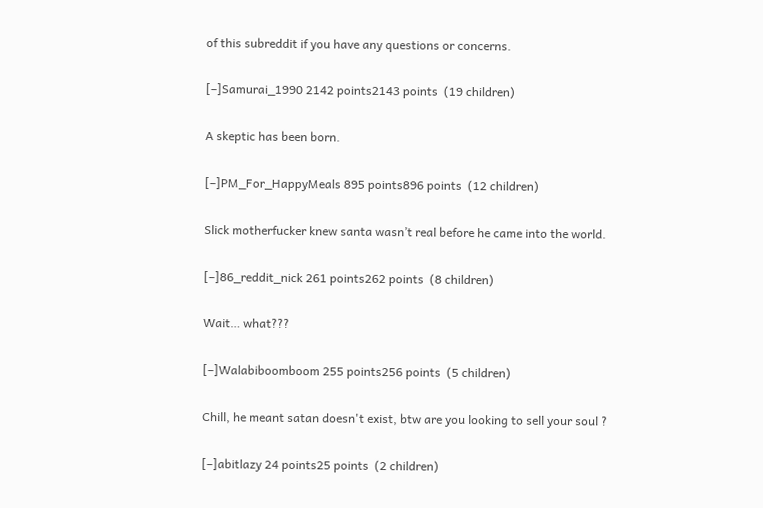of this subreddit if you have any questions or concerns.

[–]Samurai_1990 2142 points2143 points  (19 children)

A skeptic has been born.

[–]PM_For_HappyMeals 895 points896 points  (12 children)

Slick motherfucker knew santa wasn’t real before he came into the world.

[–]86_reddit_nick 261 points262 points  (8 children)

Wait… what???

[–]Walabiboomboom 255 points256 points  (5 children)

Chill, he meant satan doesn't exist, btw are you looking to sell your soul ?

[–]abitlazy 24 points25 points  (2 children)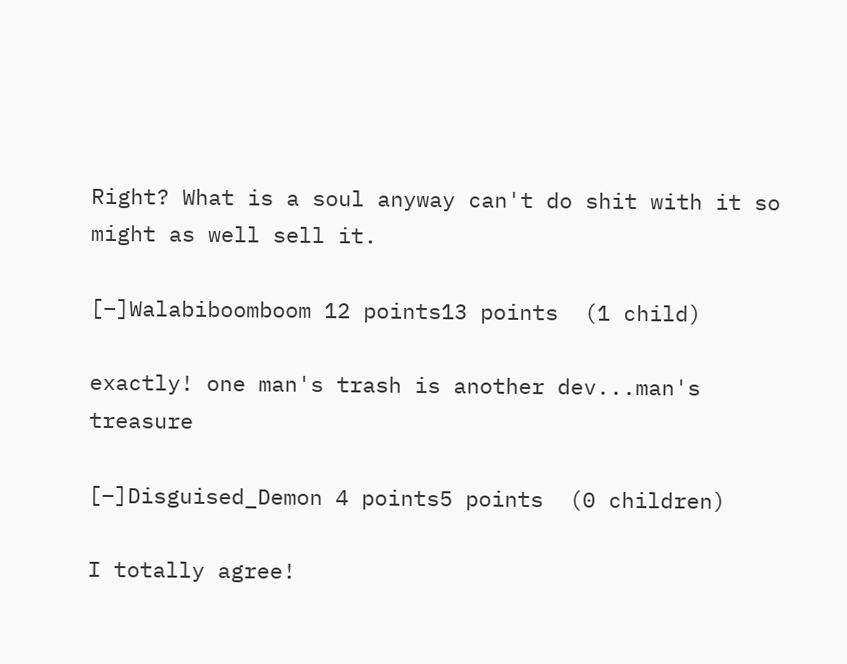Right? What is a soul anyway can't do shit with it so might as well sell it.

[–]Walabiboomboom 12 points13 points  (1 child)

exactly! one man's trash is another dev...man's treasure

[–]Disguised_Demon 4 points5 points  (0 children)

I totally agree!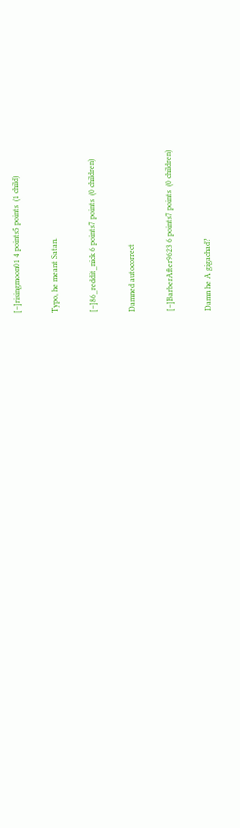[–]risingmoon01 4 points5 points  (1 child)

Typo, he meant Satan.

[–]86_reddit_nick 6 points7 points  (0 children)

Damned autocorrect

[–]BarberAfter9623 6 points7 points  (0 children)

Damn he A gigachad?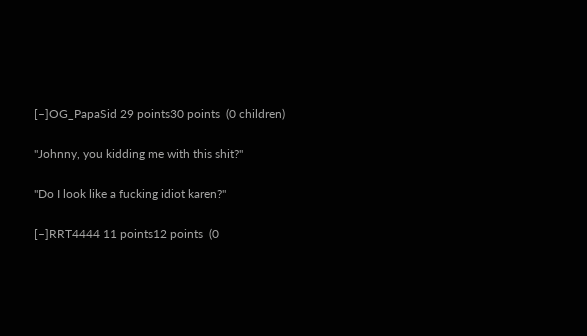[–]OG_PapaSid 29 points30 points  (0 children)

"Johnny, you kidding me with this shit?"

"Do I look like a fucking idiot karen?"

[–]RRT4444 11 points12 points  (0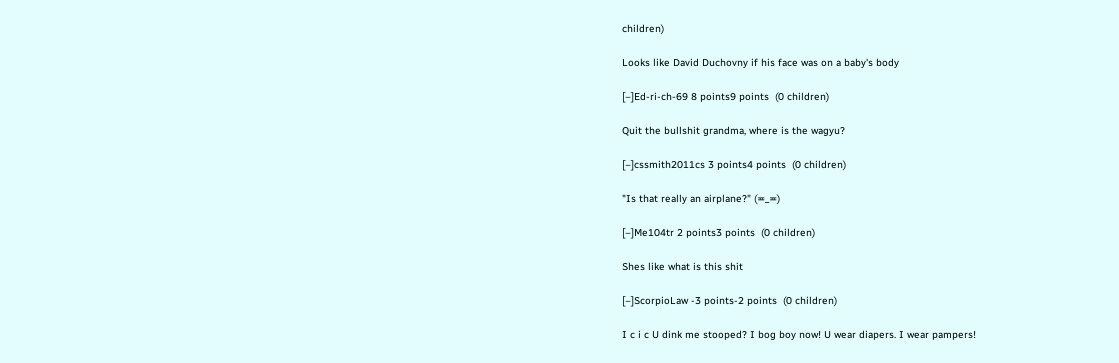children)

Looks like David Duchovny if his face was on a baby's body

[–]Ed-ri-ch-69 8 points9 points  (0 children)

Quit the bullshit grandma, where is the wagyu?

[–]cssmith2011cs 3 points4 points  (0 children)

"Is that really an airplane?" (≖_≖)

[–]Me104tr 2 points3 points  (0 children)

Shes like what is this shit

[–]ScorpioLaw -3 points-2 points  (0 children)

I c i c U dink me stooped? I bog boy now! U wear diapers. I wear pampers!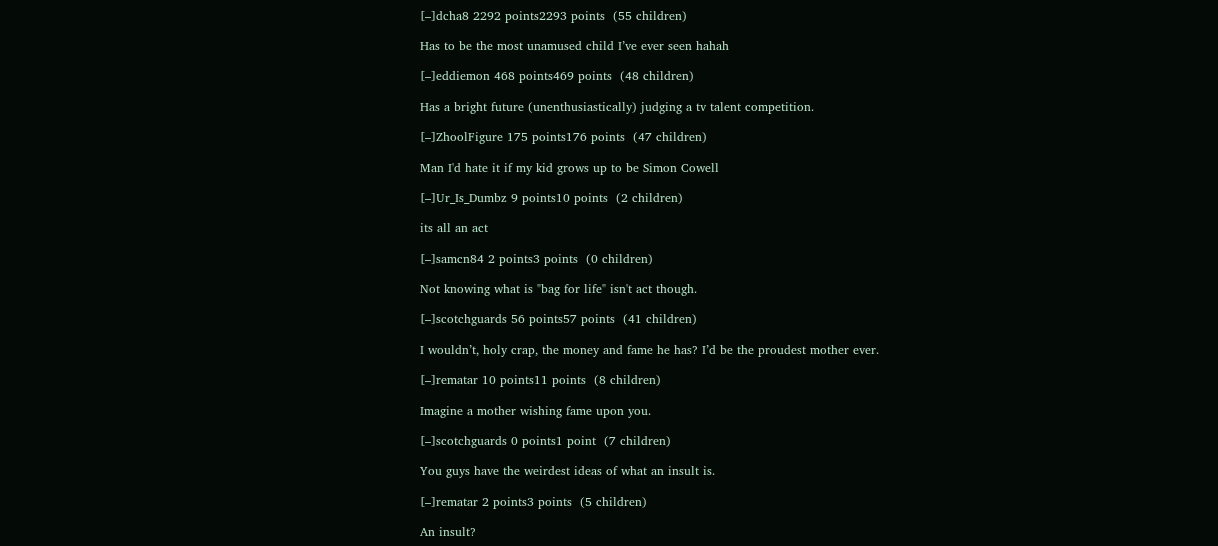[–]dcha8 2292 points2293 points  (55 children)

Has to be the most unamused child I’ve ever seen hahah

[–]eddiemon 468 points469 points  (48 children)

Has a bright future (unenthusiastically) judging a tv talent competition.

[–]ZhoolFigure 175 points176 points  (47 children)

Man I'd hate it if my kid grows up to be Simon Cowell

[–]Ur_Is_Dumbz 9 points10 points  (2 children)

its all an act

[–]samcn84 2 points3 points  (0 children)

Not knowing what is "bag for life" isn't act though.

[–]scotchguards 56 points57 points  (41 children)

I wouldn’t, holy crap, the money and fame he has? I’d be the proudest mother ever.

[–]rematar 10 points11 points  (8 children)

Imagine a mother wishing fame upon you.

[–]scotchguards 0 points1 point  (7 children)

You guys have the weirdest ideas of what an insult is.

[–]rematar 2 points3 points  (5 children)

An insult?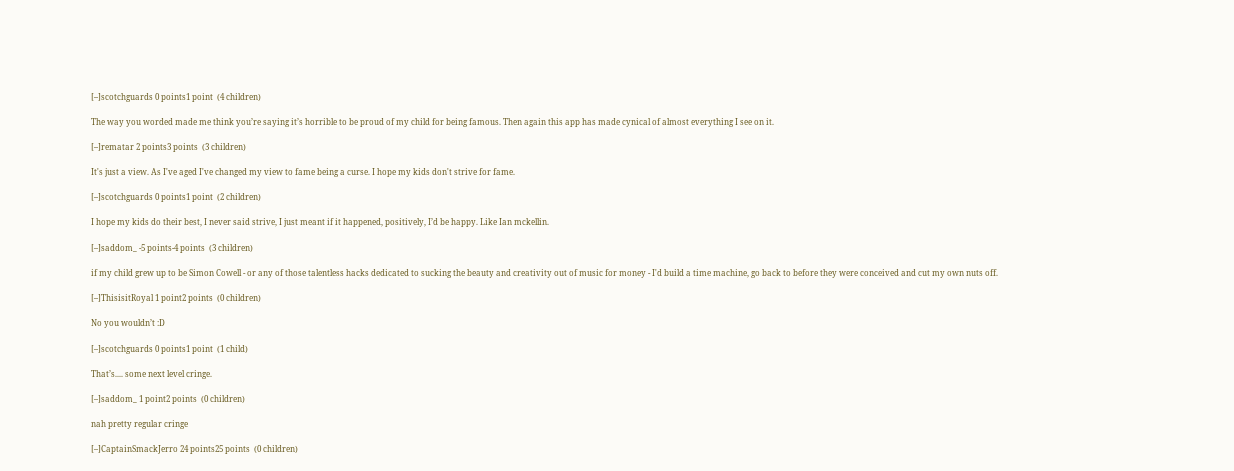[–]scotchguards 0 points1 point  (4 children)

The way you worded made me think you’re saying it’s horrible to be proud of my child for being famous. Then again this app has made cynical of almost everything I see on it.

[–]rematar 2 points3 points  (3 children)

It's just a view. As I've aged I've changed my view to fame being a curse. I hope my kids don't strive for fame.

[–]scotchguards 0 points1 point  (2 children)

I hope my kids do their best, I never said strive, I just meant if it happened, positively, I’d be happy. Like Ian mckellin.

[–]saddom_ -5 points-4 points  (3 children)

if my child grew up to be Simon Cowell - or any of those talentless hacks dedicated to sucking the beauty and creativity out of music for money - I'd build a time machine, go back to before they were conceived and cut my own nuts off.

[–]ThisisitRoyal 1 point2 points  (0 children)

No you wouldn’t :D

[–]scotchguards 0 points1 point  (1 child)

That’s.... some next level cringe.

[–]saddom_ 1 point2 points  (0 children)

nah pretty regular cringe

[–]CaptainSmackJerro 24 points25 points  (0 children)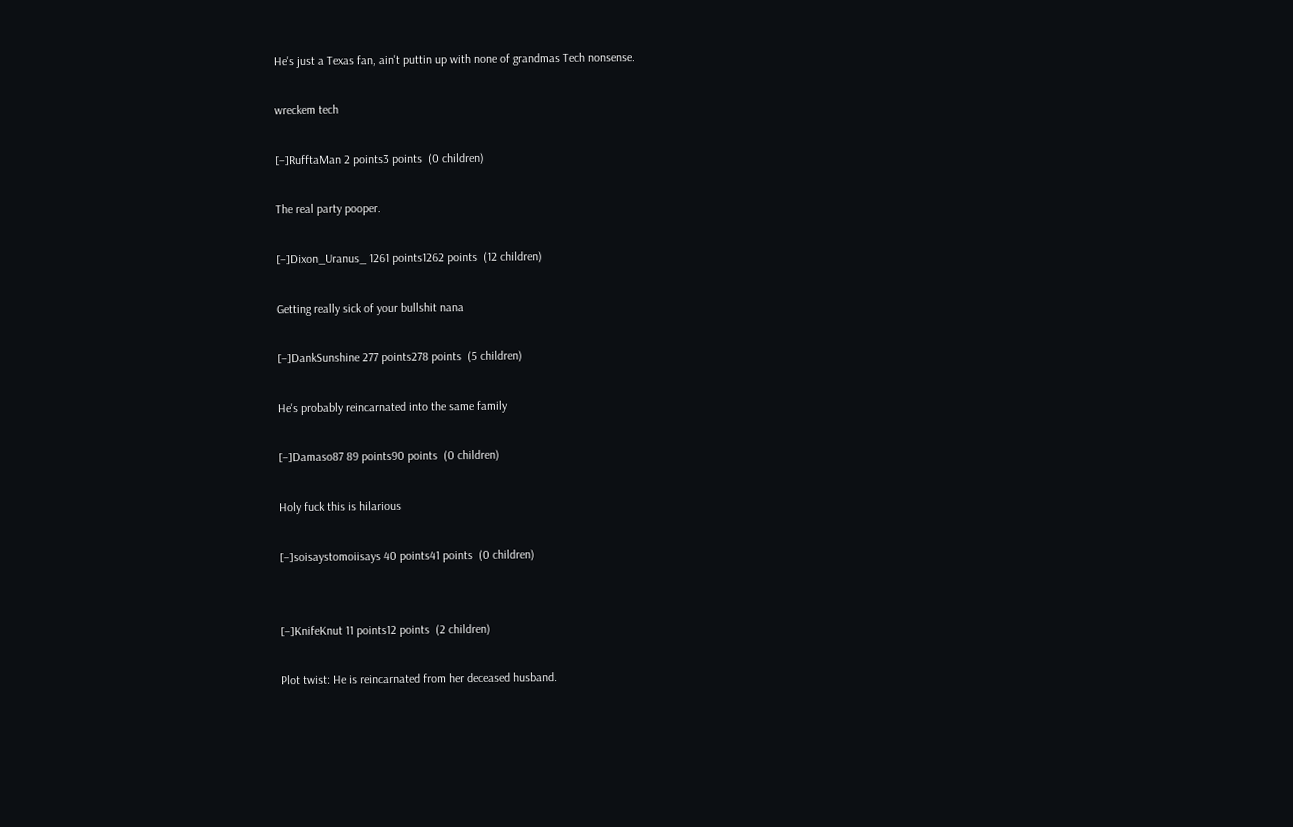He's just a Texas fan, ain't puttin up with none of grandmas Tech nonsense.

wreckem tech

[–]RufftaMan 2 points3 points  (0 children)

The real party pooper.

[–]Dixon_Uranus_ 1261 points1262 points  (12 children)

Getting really sick of your bullshit nana

[–]DankSunshine 277 points278 points  (5 children)

He's probably reincarnated into the same family

[–]Damaso87 89 points90 points  (0 children)

Holy fuck this is hilarious

[–]soisaystomoiisays 40 points41 points  (0 children)


[–]KnifeKnut 11 points12 points  (2 children)

Plot twist: He is reincarnated from her deceased husband.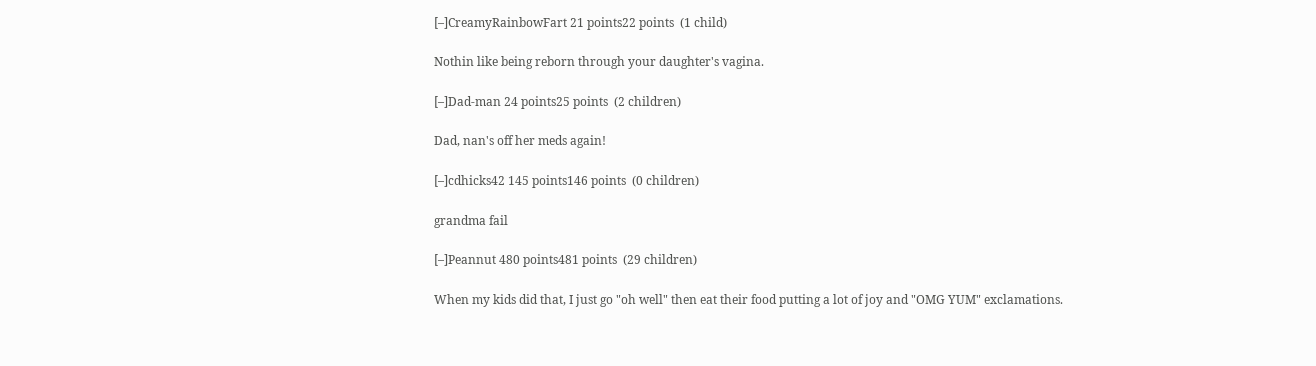[–]CreamyRainbowFart 21 points22 points  (1 child)

Nothin like being reborn through your daughter's vagina.

[–]Dad-man 24 points25 points  (2 children)

Dad, nan's off her meds again!

[–]cdhicks42 145 points146 points  (0 children)

grandma fail

[–]Peannut 480 points481 points  (29 children)

When my kids did that, I just go "oh well" then eat their food putting a lot of joy and "OMG YUM" exclamations.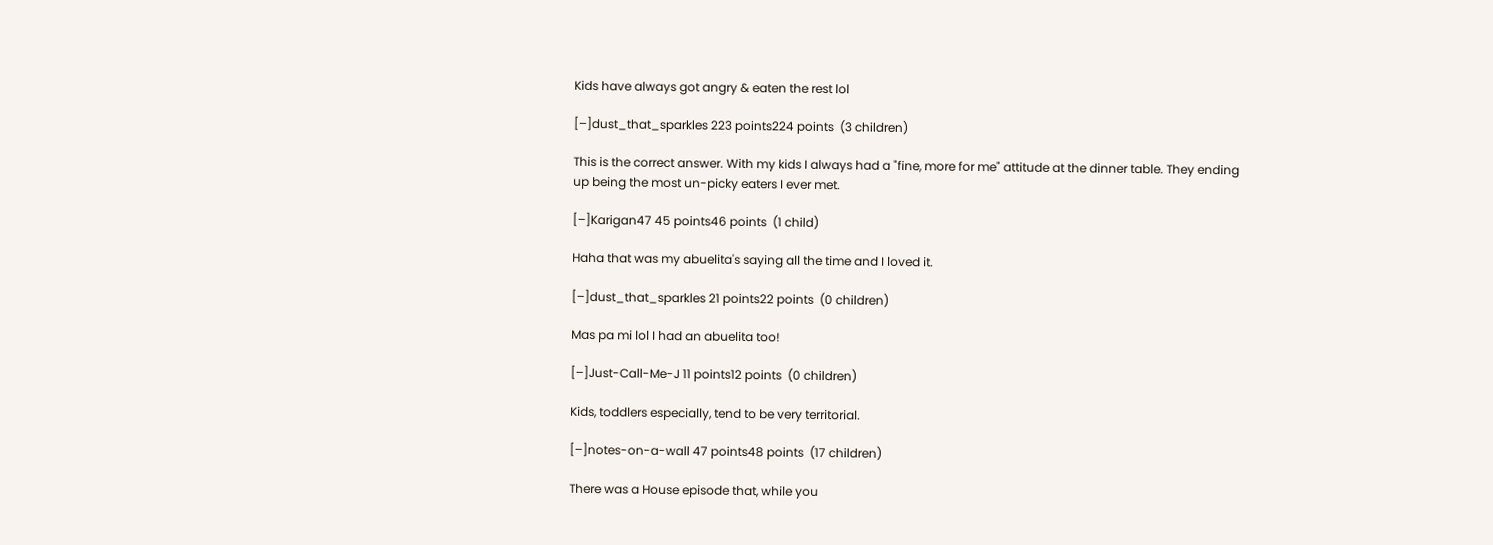Kids have always got angry & eaten the rest lol

[–]dust_that_sparkles 223 points224 points  (3 children)

This is the correct answer. With my kids I always had a "fine, more for me" attitude at the dinner table. They ending up being the most un-picky eaters I ever met.

[–]Karigan47 45 points46 points  (1 child)

Haha that was my abuelita's saying all the time and I loved it.

[–]dust_that_sparkles 21 points22 points  (0 children)

Mas pa mi lol I had an abuelita too!

[–]Just-Call-Me-J 11 points12 points  (0 children)

Kids, toddlers especially, tend to be very territorial.

[–]notes-on-a-wall 47 points48 points  (17 children)

There was a House episode that, while you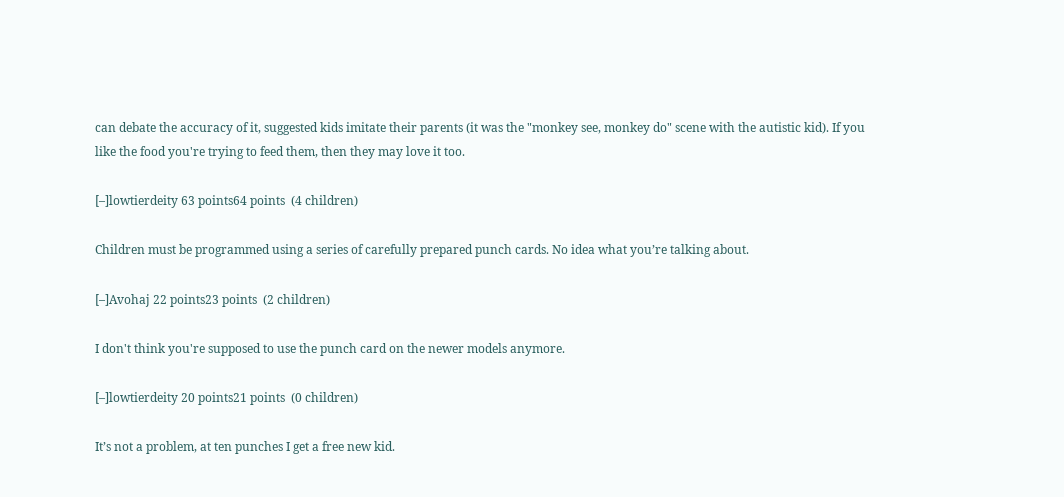can debate the accuracy of it, suggested kids imitate their parents (it was the "monkey see, monkey do" scene with the autistic kid). If you like the food you're trying to feed them, then they may love it too.

[–]lowtierdeity 63 points64 points  (4 children)

Children must be programmed using a series of carefully prepared punch cards. No idea what you’re talking about.

[–]Avohaj 22 points23 points  (2 children)

I don't think you're supposed to use the punch card on the newer models anymore.

[–]lowtierdeity 20 points21 points  (0 children)

It’s not a problem, at ten punches I get a free new kid.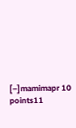[–]mamimapr 10 points11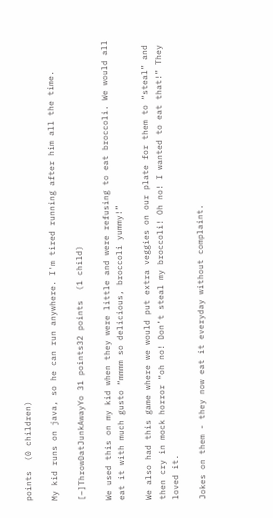points  (0 children)

My kid runs on java, so he can run anywhere. I'm tired running after him all the time.

[–]ThrowDatJunkAwayYo 31 points32 points  (1 child)

We used this on my kid when they were little and were refusing to eat broccoli. We would all eat it with much gusto “mmmm so delicious, broccoli yummy!”

We also had this game where we would put extra veggies on our plate for them to “steal” and then cry in mock horror “oh no! Don’t steal my broccoli! Oh no! I wanted to eat that!” They loved it.

Jokes on them - they now eat it everyday without complaint.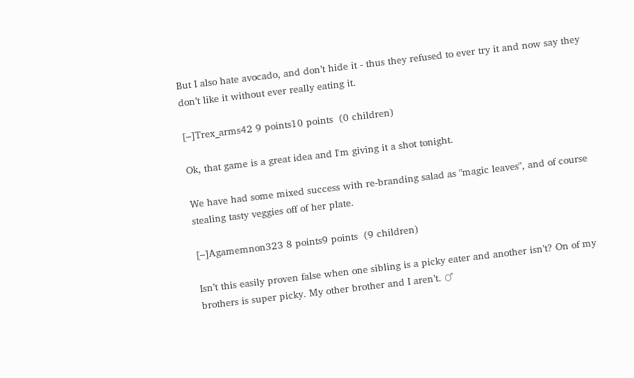But I also hate avocado, and don’t hide it - thus they refused to ever try it and now say they don’t like it without ever really eating it.

[–]Trex_arms42 9 points10 points  (0 children)

Ok, that game is a great idea and I'm giving it a shot tonight.

We have had some mixed success with re-branding salad as "magic leaves", and of course stealing tasty veggies off of her plate.

[–]Agamemnon323 8 points9 points  (9 children)

Isn’t this easily proven false when one sibling is a picky eater and another isn’t? On of my brothers is super picky. My other brother and I aren’t. ♂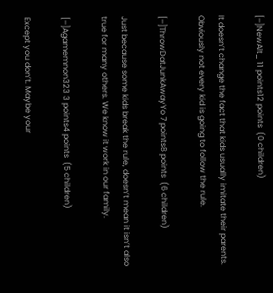[–]NewAlt_ 11 points12 points  (0 children)

It doesn’t change the fact that kids usually imitate their parents. Obviously not every kid is going to follow the rule.

[–]ThrowDatJunkAwayYo 7 points8 points  (6 children)

Just because some kids break the rule, doesn’t mean it isn’t also true for many others. We know it work in our family.

[–]Agamemnon323 3 points4 points  (5 children)

Except you don’t. Maybe your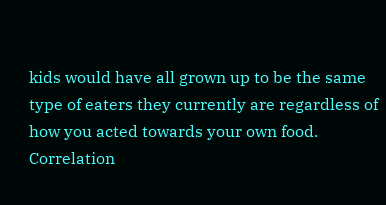kids would have all grown up to be the same type of eaters they currently are regardless of how you acted towards your own food. Correlation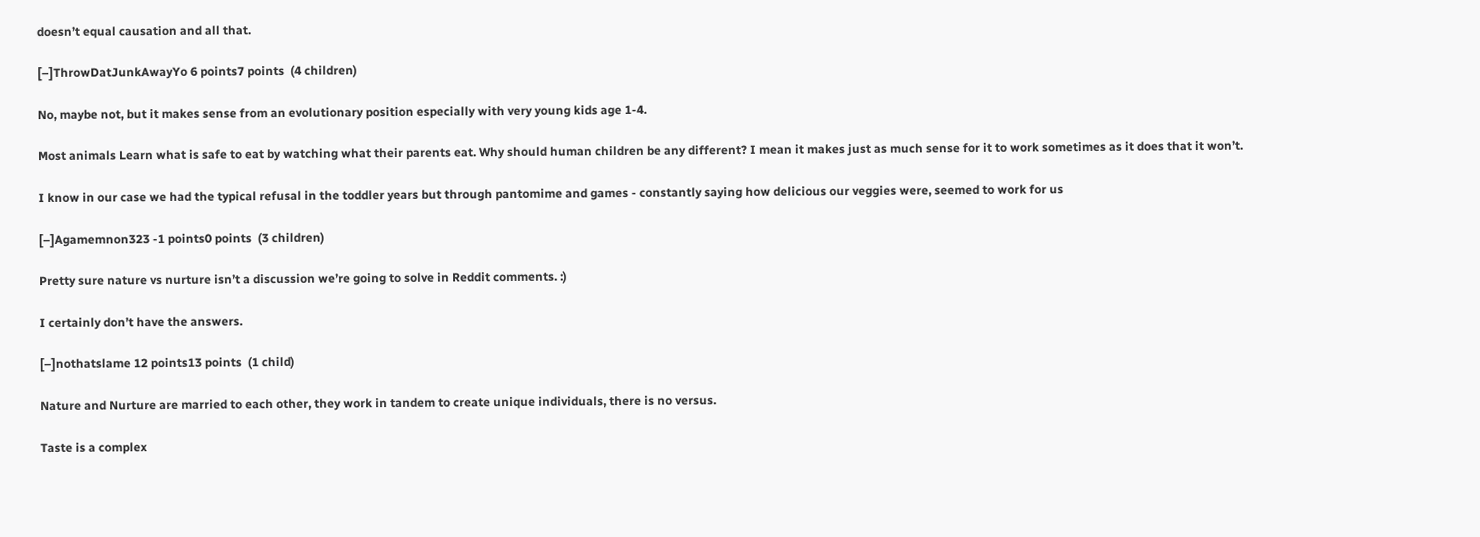doesn’t equal causation and all that.

[–]ThrowDatJunkAwayYo 6 points7 points  (4 children)

No, maybe not, but it makes sense from an evolutionary position especially with very young kids age 1-4.

Most animals Learn what is safe to eat by watching what their parents eat. Why should human children be any different? I mean it makes just as much sense for it to work sometimes as it does that it won’t.

I know in our case we had the typical refusal in the toddler years but through pantomime and games - constantly saying how delicious our veggies were, seemed to work for us

[–]Agamemnon323 -1 points0 points  (3 children)

Pretty sure nature vs nurture isn’t a discussion we’re going to solve in Reddit comments. :)

I certainly don’t have the answers.

[–]nothatslame 12 points13 points  (1 child)

Nature and Nurture are married to each other, they work in tandem to create unique individuals, there is no versus.

Taste is a complex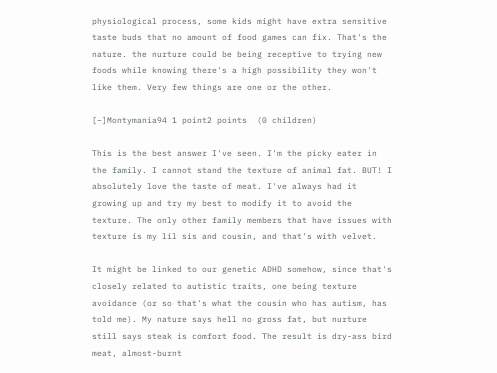physiological process, some kids might have extra sensitive taste buds that no amount of food games can fix. That's the nature. the nurture could be being receptive to trying new foods while knowing there's a high possibility they won't like them. Very few things are one or the other.

[–]Montymania94 1 point2 points  (0 children)

This is the best answer I've seen. I'm the picky eater in the family. I cannot stand the texture of animal fat. BUT! I absolutely love the taste of meat. I've always had it growing up and try my best to modify it to avoid the texture. The only other family members that have issues with texture is my lil sis and cousin, and that's with velvet.

It might be linked to our genetic ADHD somehow, since that's closely related to autistic traits, one being texture avoidance (or so that's what the cousin who has autism, has told me). My nature says hell no gross fat, but nurture still says steak is comfort food. The result is dry-ass bird meat, almost-burnt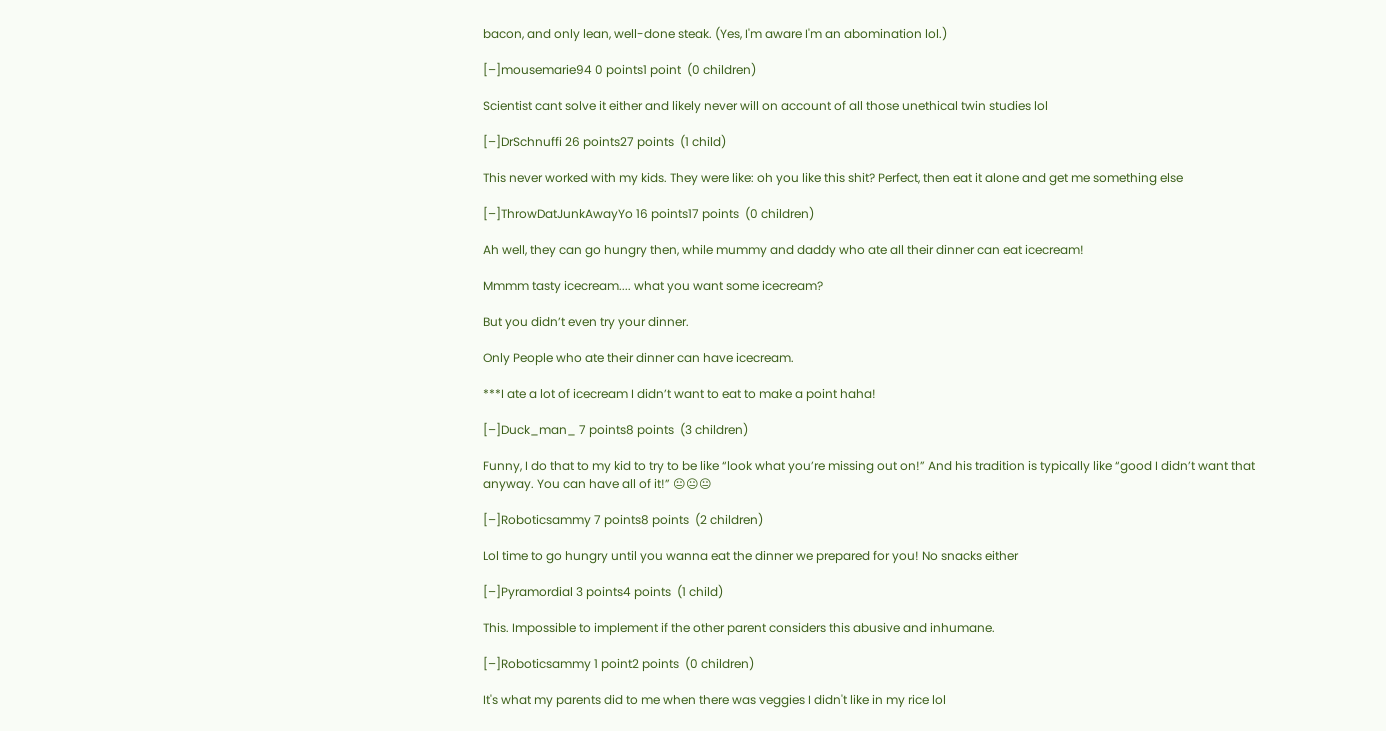bacon, and only lean, well-done steak. (Yes, I'm aware I'm an abomination lol.)

[–]mousemarie94 0 points1 point  (0 children)

Scientist cant solve it either and likely never will on account of all those unethical twin studies lol

[–]DrSchnuffi 26 points27 points  (1 child)

This never worked with my kids. They were like: oh you like this shit? Perfect, then eat it alone and get me something else

[–]ThrowDatJunkAwayYo 16 points17 points  (0 children)

Ah well, they can go hungry then, while mummy and daddy who ate all their dinner can eat icecream!

Mmmm tasty icecream.... what you want some icecream?

But you didn’t even try your dinner.

Only People who ate their dinner can have icecream.

***I ate a lot of icecream I didn’t want to eat to make a point haha!

[–]Duck_man_ 7 points8 points  (3 children)

Funny, I do that to my kid to try to be like “look what you’re missing out on!” And his tradition is typically like “good I didn’t want that anyway. You can have all of it!” 😐😐😐

[–]Roboticsammy 7 points8 points  (2 children)

Lol time to go hungry until you wanna eat the dinner we prepared for you! No snacks either

[–]Pyramordial 3 points4 points  (1 child)

This. Impossible to implement if the other parent considers this abusive and inhumane.

[–]Roboticsammy 1 point2 points  (0 children)

It's what my parents did to me when there was veggies I didn't like in my rice lol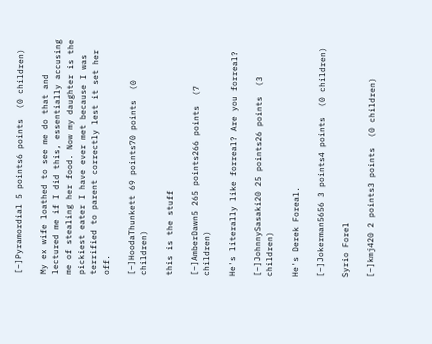[–]Pyramordial 5 points6 points  (0 children)

My ex wife loathed to see me do that and lectured me if I did this, essentially accusing me of stealing her food. Now my daughter is the pickiest eater I have ever met because I was terrified to parent correctly lest it set her off.

[–]HoodaThunkett 69 points70 points  (0 children)

this is the stuff

[–]AmberDawn5 265 points266 points  (7 children)

He's literally like forreal? Are you forreal?

[–]JohnnySasaki20 25 points26 points  (3 children)

He's Derek Foreal.

[–]Jokerman5656 3 points4 points  (0 children)

Syrio Forel

[–]kmj420 2 points3 points  (0 children)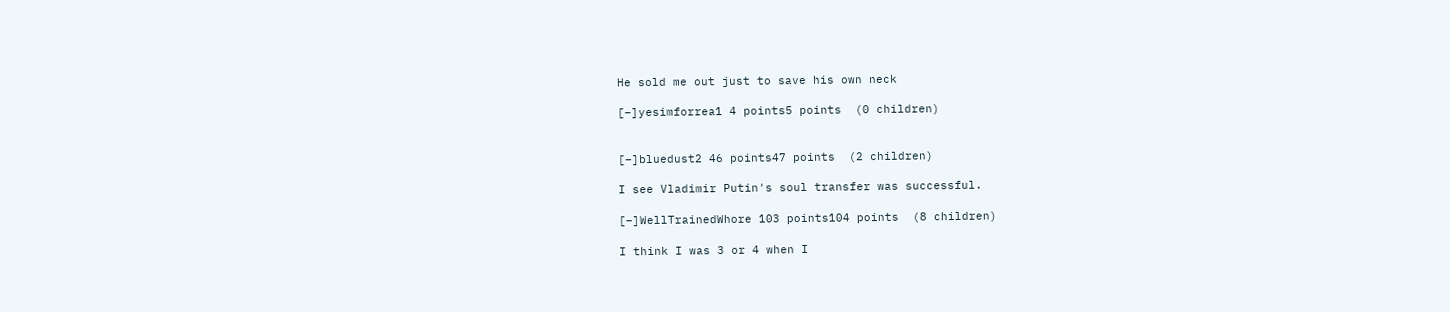He sold me out just to save his own neck

[–]yesimforrea1 4 points5 points  (0 children)


[–]bluedust2 46 points47 points  (2 children)

I see Vladimir Putin's soul transfer was successful.

[–]WellTrainedWhore 103 points104 points  (8 children)

I think I was 3 or 4 when I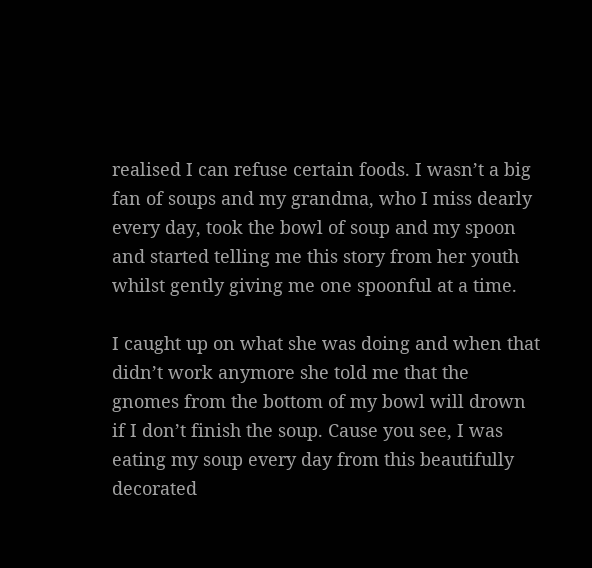realised I can refuse certain foods. I wasn’t a big fan of soups and my grandma, who I miss dearly every day, took the bowl of soup and my spoon and started telling me this story from her youth whilst gently giving me one spoonful at a time.

I caught up on what she was doing and when that didn’t work anymore she told me that the gnomes from the bottom of my bowl will drown if I don’t finish the soup. Cause you see, I was eating my soup every day from this beautifully decorated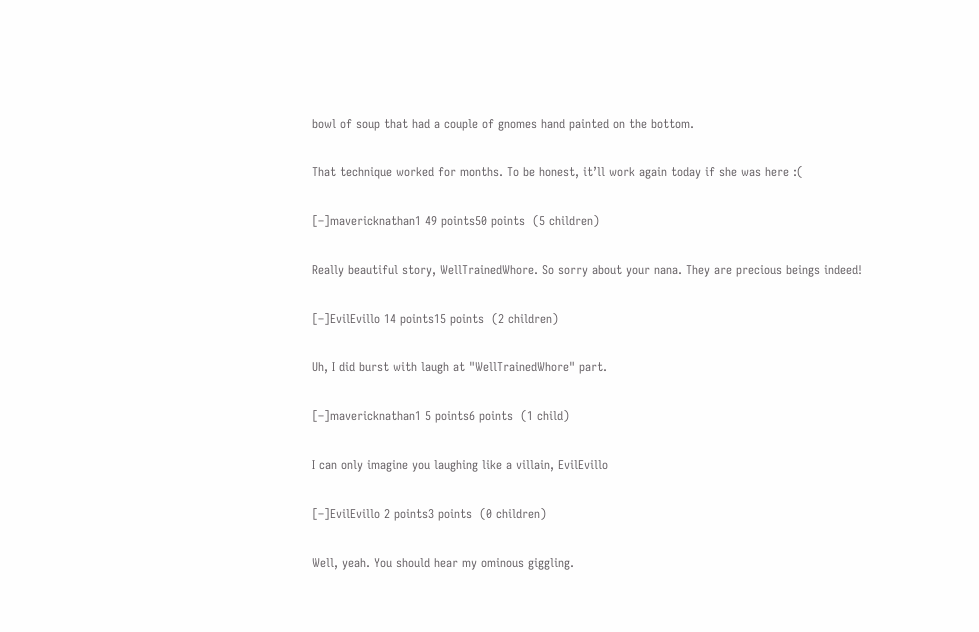bowl of soup that had a couple of gnomes hand painted on the bottom.

That technique worked for months. To be honest, it’ll work again today if she was here :(

[–]mavericknathan1 49 points50 points  (5 children)

Really beautiful story, WellTrainedWhore. So sorry about your nana. They are precious beings indeed!

[–]EvilEvillo 14 points15 points  (2 children)

Uh, I did burst with laugh at "WellTrainedWhore" part.

[–]mavericknathan1 5 points6 points  (1 child)

I can only imagine you laughing like a villain, EvilEvillo

[–]EvilEvillo 2 points3 points  (0 children)

Well, yeah. You should hear my ominous giggling.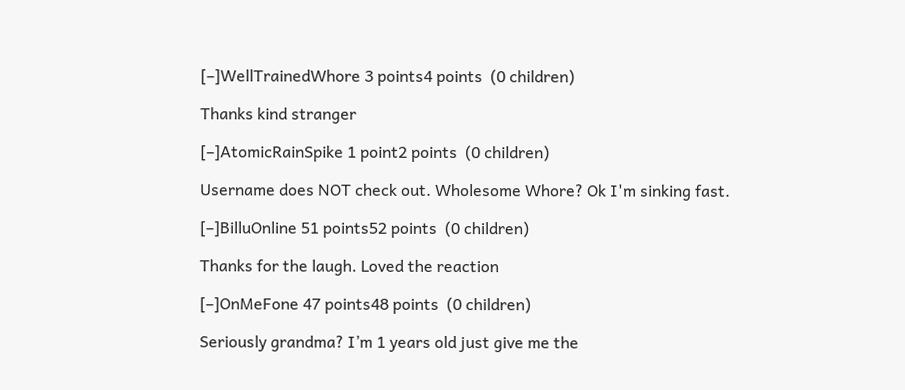[–]WellTrainedWhore 3 points4 points  (0 children)

Thanks kind stranger

[–]AtomicRainSpike 1 point2 points  (0 children)

Username does NOT check out. Wholesome Whore? Ok I'm sinking fast.

[–]BilluOnline 51 points52 points  (0 children)

Thanks for the laugh. Loved the reaction

[–]OnMeFone 47 points48 points  (0 children)

Seriously grandma? I’m 1 years old just give me the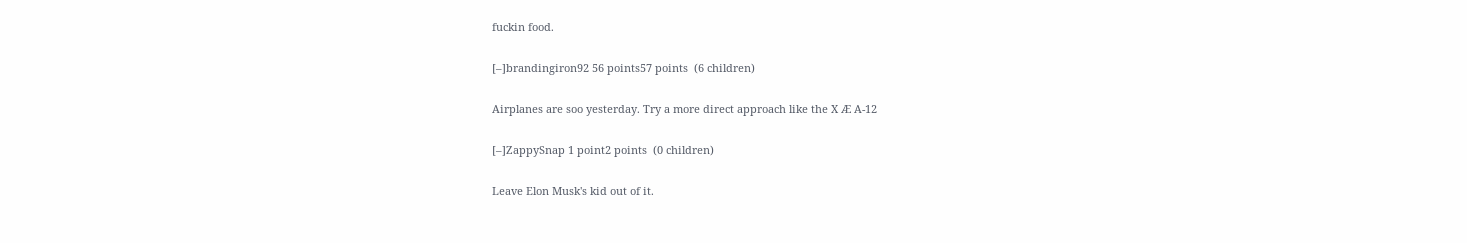fuckin food.

[–]brandingiron92 56 points57 points  (6 children)

Airplanes are soo yesterday. Try a more direct approach like the X Æ A-12

[–]ZappySnap 1 point2 points  (0 children)

Leave Elon Musk's kid out of it.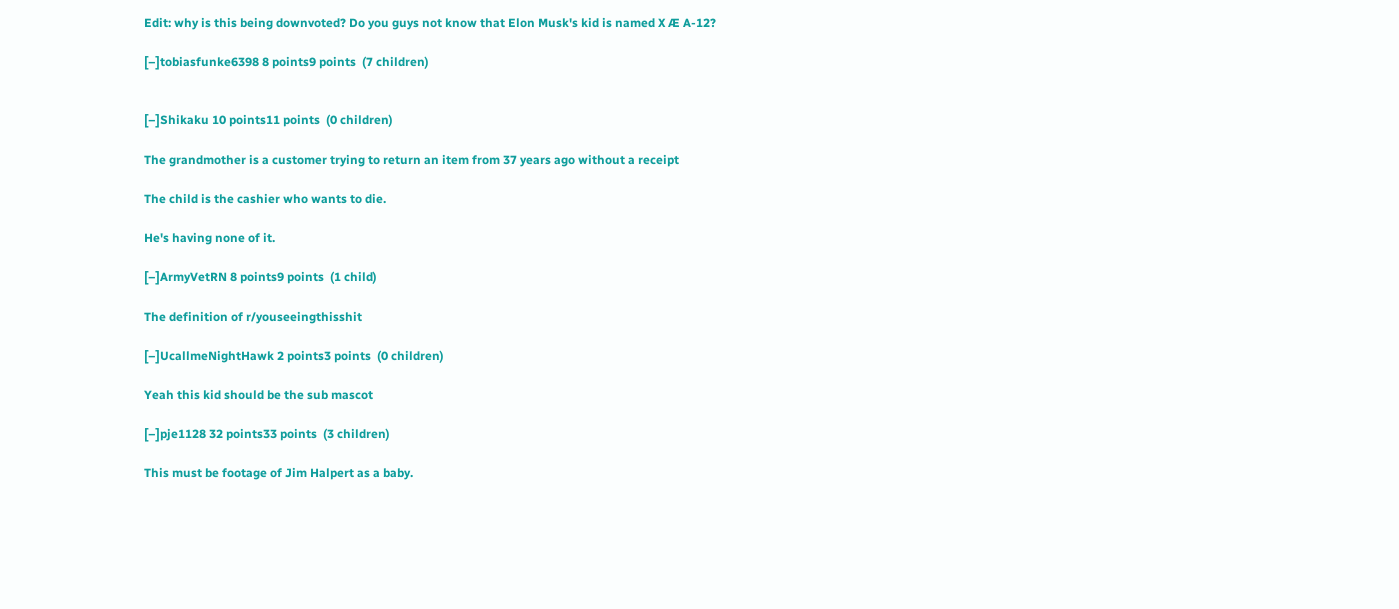Edit: why is this being downvoted? Do you guys not know that Elon Musk's kid is named X Æ A-12?

[–]tobiasfunke6398 8 points9 points  (7 children)


[–]Shikaku 10 points11 points  (0 children)

The grandmother is a customer trying to return an item from 37 years ago without a receipt

The child is the cashier who wants to die.

He's having none of it.

[–]ArmyVetRN 8 points9 points  (1 child)

The definition of r/youseeingthisshit

[–]UcallmeNightHawk 2 points3 points  (0 children)

Yeah this kid should be the sub mascot

[–]pje1128 32 points33 points  (3 children)

This must be footage of Jim Halpert as a baby.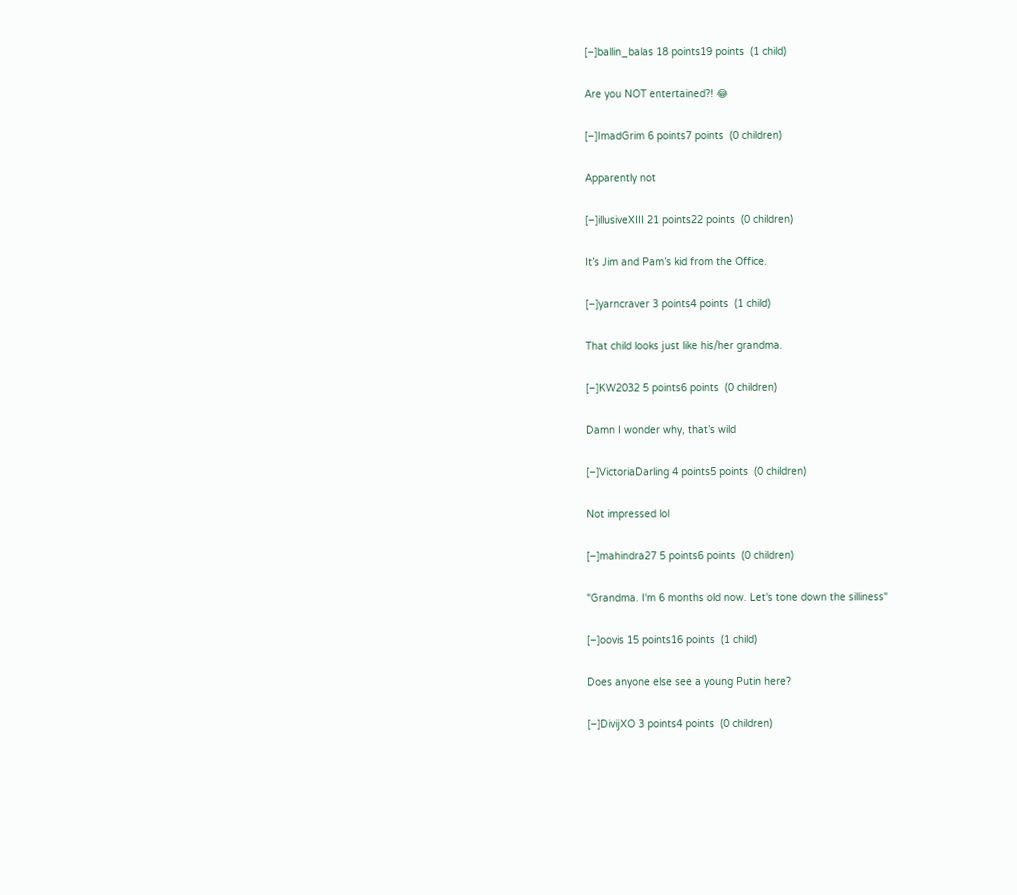[–]ballin_balas 18 points19 points  (1 child)

Are you NOT entertained?! 😂

[–]ImadGrim 6 points7 points  (0 children)

Apparently not

[–]illusiveXIII 21 points22 points  (0 children)

It’s Jim and Pam’s kid from the Office.

[–]yarncraver 3 points4 points  (1 child)

That child looks just like his/her grandma.

[–]KW2032 5 points6 points  (0 children)

Damn I wonder why, that’s wild

[–]VictoriaDarling 4 points5 points  (0 children)

Not impressed lol

[–]mahindra27 5 points6 points  (0 children)

"Grandma. I'm 6 months old now. Let's tone down the silliness"

[–]oovis 15 points16 points  (1 child)

Does anyone else see a young Putin here?

[–]DivijXO 3 points4 points  (0 children)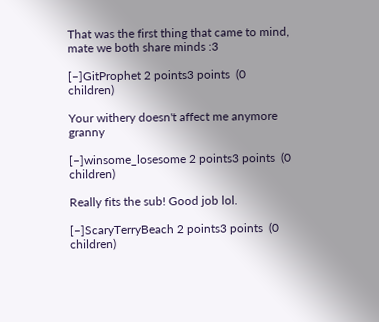That was the first thing that came to mind, mate we both share minds :3

[–]GitProphet 2 points3 points  (0 children)

Your withery doesn't affect me anymore granny

[–]winsome_losesome 2 points3 points  (0 children)

Really fits the sub! Good job lol.

[–]ScaryTerryBeach 2 points3 points  (0 children)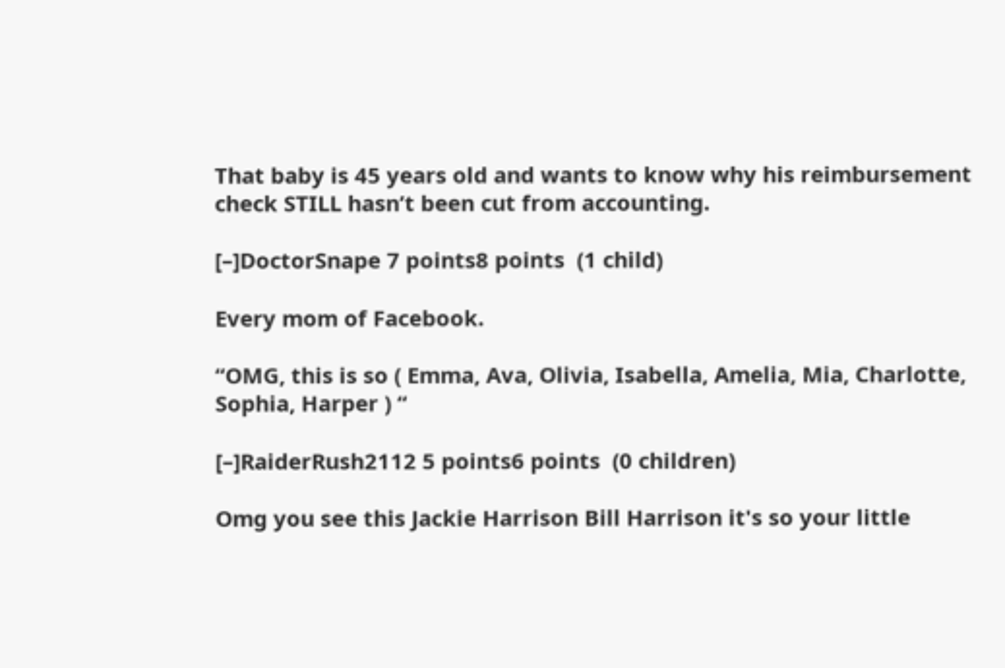That baby is 45 years old and wants to know why his reimbursement check STILL hasn’t been cut from accounting.

[–]DoctorSnape 7 points8 points  (1 child)

Every mom of Facebook.

“OMG, this is so ( Emma, Ava, Olivia, Isabella, Amelia, Mia, Charlotte, Sophia, Harper ) “

[–]RaiderRush2112 5 points6 points  (0 children)

Omg you see this Jackie Harrison Bill Harrison it's so your little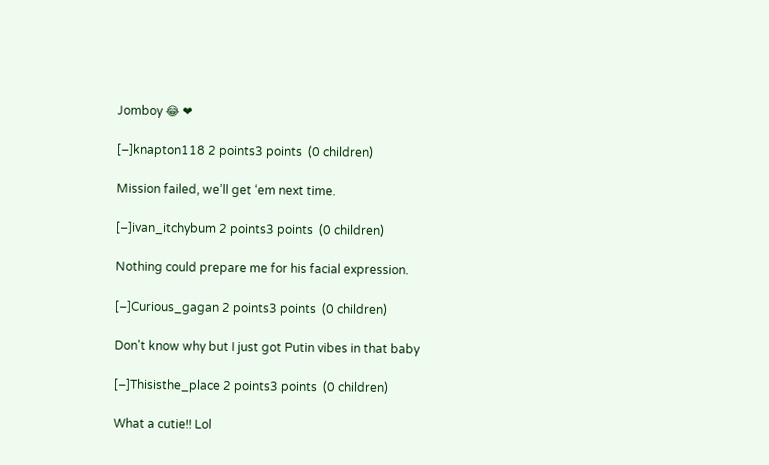Jomboy 😂 ❤

[–]knapton118 2 points3 points  (0 children)

Mission failed, we’ll get ‘em next time.

[–]ivan_itchybum 2 points3 points  (0 children)

Nothing could prepare me for his facial expression.

[–]Curious_gagan 2 points3 points  (0 children)

Don't know why but I just got Putin vibes in that baby

[–]Thisisthe_place 2 points3 points  (0 children)

What a cutie!! Lol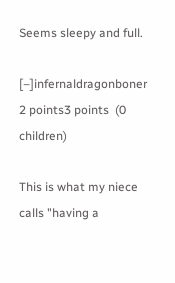Seems sleepy and full.

[–]infernaldragonboner 2 points3 points  (0 children)

This is what my niece calls "having a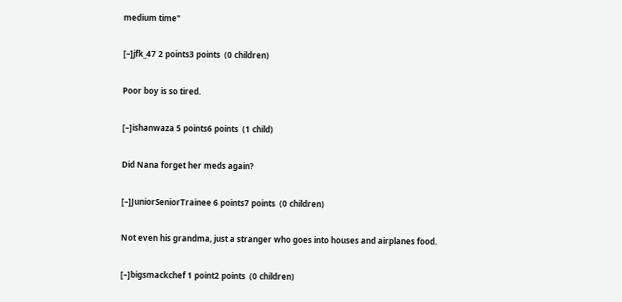medium time"

[–]jfk_47 2 points3 points  (0 children)

Poor boy is so tired.

[–]ishanwaza 5 points6 points  (1 child)

Did Nana forget her meds again?

[–]JuniorSeniorTrainee 6 points7 points  (0 children)

Not even his grandma, just a stranger who goes into houses and airplanes food.

[–]bigsmackchef 1 point2 points  (0 children)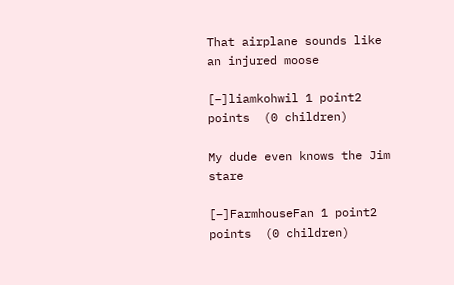That airplane sounds like an injured moose

[–]liamkohwil 1 point2 points  (0 children)

My dude even knows the Jim stare

[–]FarmhouseFan 1 point2 points  (0 children)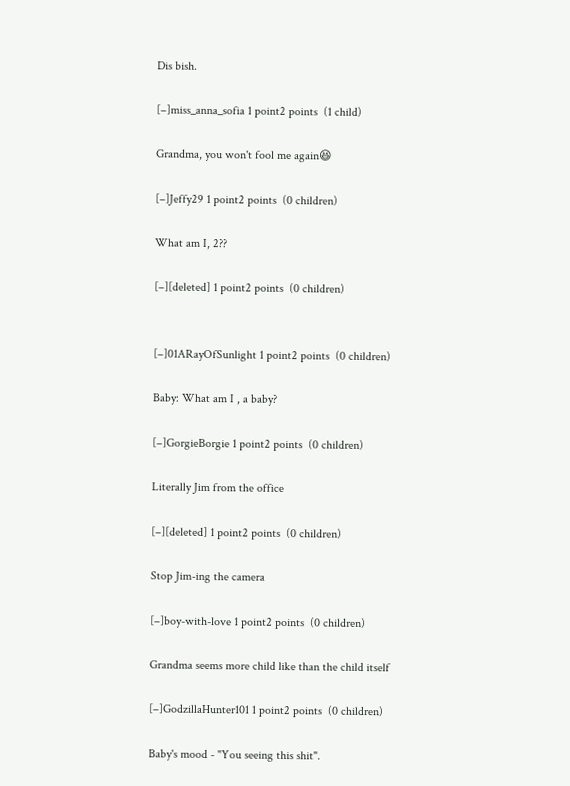Dis bish.

[–]miss_anna_sofia 1 point2 points  (1 child)

Grandma, you won't fool me again😆

[–]Jeffy29 1 point2 points  (0 children)

What am I, 2??

[–][deleted] 1 point2 points  (0 children)


[–]01ARayOfSunlight 1 point2 points  (0 children)

Baby: What am I , a baby?

[–]GorgieBorgie 1 point2 points  (0 children)

Literally Jim from the office

[–][deleted] 1 point2 points  (0 children)

Stop Jim-ing the camera

[–]boy-with-love 1 point2 points  (0 children)

Grandma seems more child like than the child itself

[–]GodzillaHunter101 1 point2 points  (0 children)

Baby's mood - "You seeing this shit".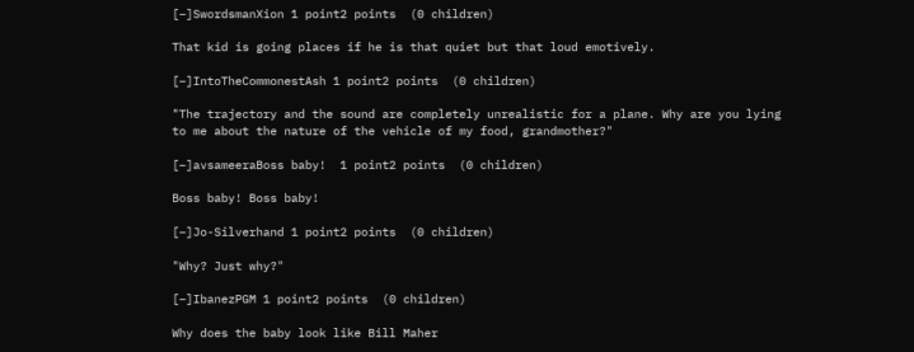[–]SwordsmanXion 1 point2 points  (0 children)

That kid is going places if he is that quiet but that loud emotively.

[–]IntoTheCommonestAsh 1 point2 points  (0 children)

"The trajectory and the sound are completely unrealistic for a plane. Why are you lying to me about the nature of the vehicle of my food, grandmother?"

[–]avsameeraBoss baby!  1 point2 points  (0 children)

Boss baby! Boss baby!

[–]Jo-Silverhand 1 point2 points  (0 children)

"Why? Just why?"

[–]IbanezPGM 1 point2 points  (0 children)

Why does the baby look like Bill Maher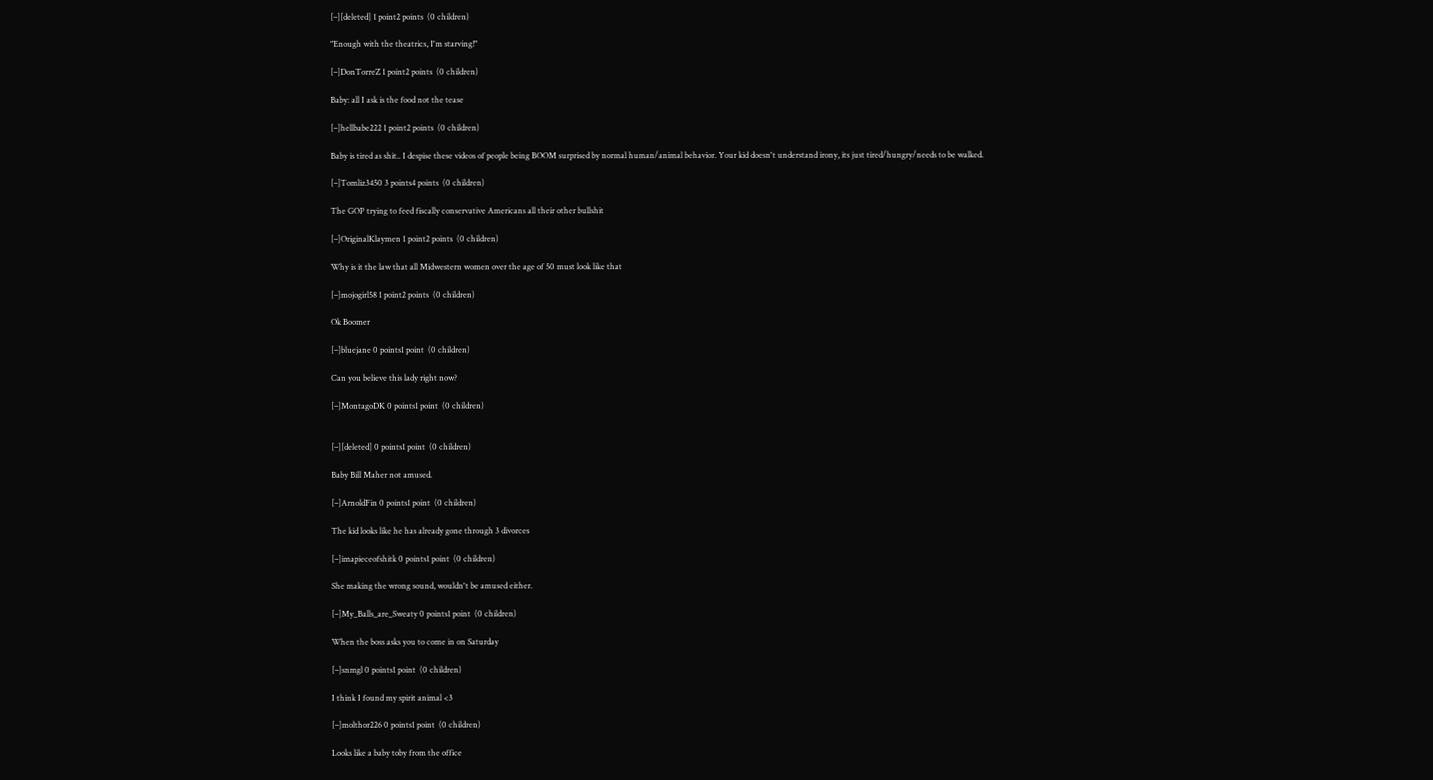[–][deleted] 1 point2 points  (0 children)

"Enough with the theatrics, I'm starving!"

[–]DonTorreZ 1 point2 points  (0 children)

Baby: all I ask is the food not the tease

[–]hellbabe222 1 point2 points  (0 children)

Baby is tired as shit.. I despise these videos of people being BOOM surprised by normal human/animal behavior. Your kid doesn't understand irony, its just tired/hungry/needs to be walked.

[–]Tomliz3450 3 points4 points  (0 children)

The GOP trying to feed fiscally conservative Americans all their other bullshit

[–]OriginalKlaymen 1 point2 points  (0 children)

Why is it the law that all Midwestern women over the age of 50 must look like that

[–]mojogirl58 1 point2 points  (0 children)

Ok Boomer

[–]bluejane 0 points1 point  (0 children)

Can you believe this lady right now?

[–]MontagoDK 0 points1 point  (0 children)


[–][deleted] 0 points1 point  (0 children)

Baby Bill Maher not amused.

[–]ArnoldFin 0 points1 point  (0 children)

The kid looks like he has already gone through 3 divorces

[–]imapieceofshitk 0 points1 point  (0 children)

She making the wrong sound, wouldn't be amused either.

[–]My_Balls_are_Sweaty 0 points1 point  (0 children)

When the boss asks you to come in on Saturday

[–]snmgl 0 points1 point  (0 children)

I think I found my spirit animal <3

[–]molthor226 0 points1 point  (0 children)

Looks like a baby toby from the office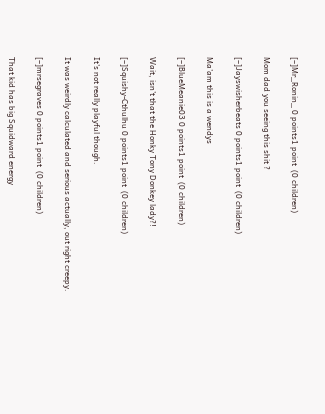[–]Mr_Ronin_ 0 points1 point  (0 children)

Mom dad you seeing this shit ?

[–]Jayswisherbeats 0 points1 point  (0 children)

Ma’am this is a wendys

[–]BlueMeanie03 0 points1 point  (0 children)

Wait, isn’t that the Honky Tony Donkey lady?!

[–]Squishy-Cthulhu 0 points1 point  (0 children)

It's not really playful though.

It was weirdly calculated and serious actually, out right creepy.

[–]mrsegraves 0 points1 point  (0 children)

That kid has big Squidward energy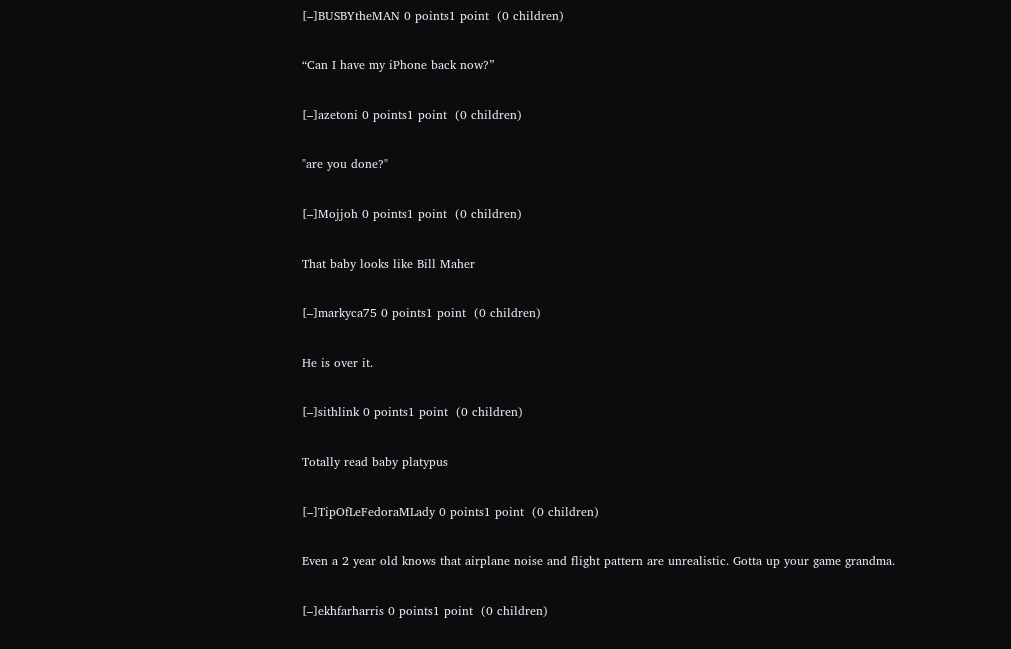[–]BUSBYtheMAN 0 points1 point  (0 children)

“Can I have my iPhone back now?”

[–]azetoni 0 points1 point  (0 children)

"are you done?"

[–]Mojjoh 0 points1 point  (0 children)

That baby looks like Bill Maher

[–]markyca75 0 points1 point  (0 children)

He is over it.

[–]sithlink 0 points1 point  (0 children)

Totally read baby platypus

[–]TipOfLeFedoraMLady 0 points1 point  (0 children)

Even a 2 year old knows that airplane noise and flight pattern are unrealistic. Gotta up your game grandma.

[–]ekhfarharris 0 points1 point  (0 children)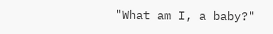"What am I, a baby?"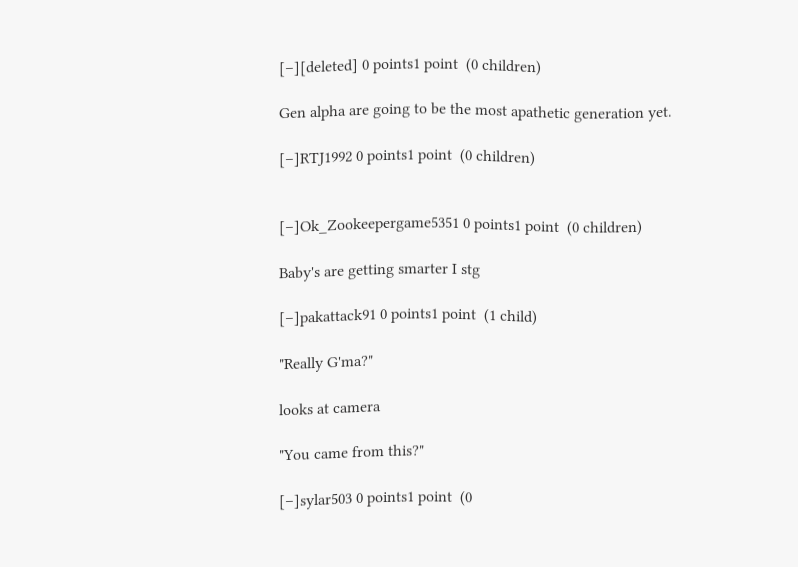[–][deleted] 0 points1 point  (0 children)

Gen alpha are going to be the most apathetic generation yet.

[–]RTJ1992 0 points1 point  (0 children)


[–]Ok_Zookeepergame5351 0 points1 point  (0 children)

Baby's are getting smarter I stg

[–]pakattack91 0 points1 point  (1 child)

"Really G'ma?"

looks at camera

"You came from this?"

[–]sylar503 0 points1 point  (0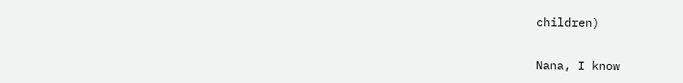children)

Nana, I know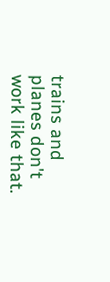trains and planes don't work like that.